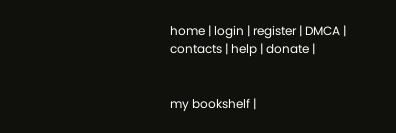home | login | register | DMCA | contacts | help | donate |


my bookshelf |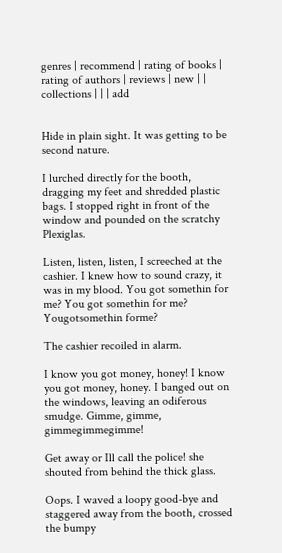genres | recommend | rating of books | rating of authors | reviews | new | | collections | | | add


Hide in plain sight. It was getting to be second nature.

I lurched directly for the booth, dragging my feet and shredded plastic bags. I stopped right in front of the window and pounded on the scratchy Plexiglas.

Listen, listen, listen, I screeched at the cashier. I knew how to sound crazy, it was in my blood. You got somethin for me? You got somethin for me? Yougotsomethin forme?

The cashier recoiled in alarm.

I know you got money, honey! I know you got money, honey. I banged out on the windows, leaving an odiferous smudge. Gimme, gimme, gimmegimmegimme!

Get away or Ill call the police! she shouted from behind the thick glass.

Oops. I waved a loopy good-bye and staggered away from the booth, crossed the bumpy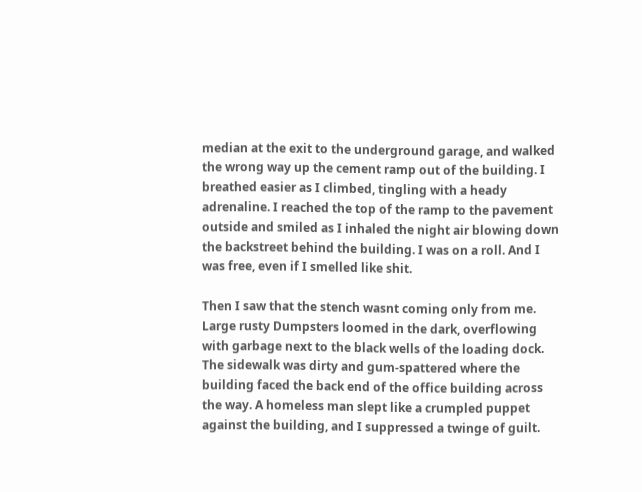median at the exit to the underground garage, and walked the wrong way up the cement ramp out of the building. I breathed easier as I climbed, tingling with a heady adrenaline. I reached the top of the ramp to the pavement outside and smiled as I inhaled the night air blowing down the backstreet behind the building. I was on a roll. And I was free, even if I smelled like shit.

Then I saw that the stench wasnt coming only from me. Large rusty Dumpsters loomed in the dark, overflowing with garbage next to the black wells of the loading dock. The sidewalk was dirty and gum-spattered where the building faced the back end of the office building across the way. A homeless man slept like a crumpled puppet against the building, and I suppressed a twinge of guilt.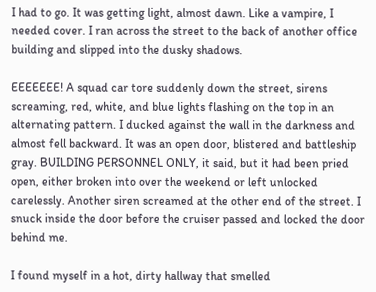I had to go. It was getting light, almost dawn. Like a vampire, I needed cover. I ran across the street to the back of another office building and slipped into the dusky shadows.

EEEEEEE! A squad car tore suddenly down the street, sirens screaming, red, white, and blue lights flashing on the top in an alternating pattern. I ducked against the wall in the darkness and almost fell backward. It was an open door, blistered and battleship gray. BUILDING PERSONNEL ONLY, it said, but it had been pried open, either broken into over the weekend or left unlocked carelessly. Another siren screamed at the other end of the street. I snuck inside the door before the cruiser passed and locked the door behind me.

I found myself in a hot, dirty hallway that smelled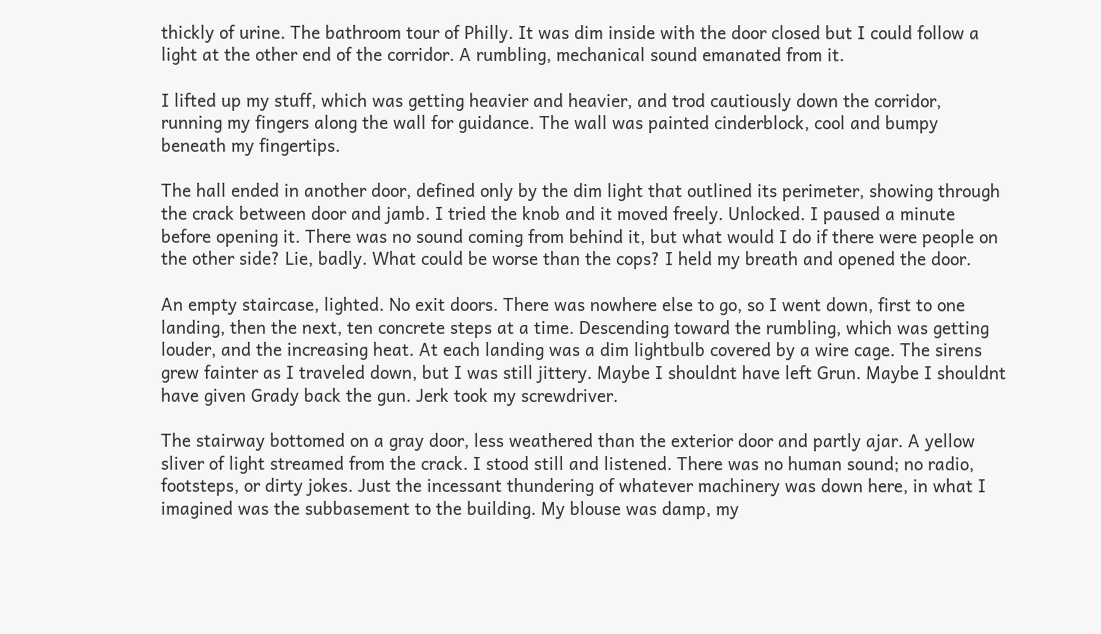thickly of urine. The bathroom tour of Philly. It was dim inside with the door closed but I could follow a light at the other end of the corridor. A rumbling, mechanical sound emanated from it.

I lifted up my stuff, which was getting heavier and heavier, and trod cautiously down the corridor, running my fingers along the wall for guidance. The wall was painted cinderblock, cool and bumpy beneath my fingertips.

The hall ended in another door, defined only by the dim light that outlined its perimeter, showing through the crack between door and jamb. I tried the knob and it moved freely. Unlocked. I paused a minute before opening it. There was no sound coming from behind it, but what would I do if there were people on the other side? Lie, badly. What could be worse than the cops? I held my breath and opened the door.

An empty staircase, lighted. No exit doors. There was nowhere else to go, so I went down, first to one landing, then the next, ten concrete steps at a time. Descending toward the rumbling, which was getting louder, and the increasing heat. At each landing was a dim lightbulb covered by a wire cage. The sirens grew fainter as I traveled down, but I was still jittery. Maybe I shouldnt have left Grun. Maybe I shouldnt have given Grady back the gun. Jerk took my screwdriver.

The stairway bottomed on a gray door, less weathered than the exterior door and partly ajar. A yellow sliver of light streamed from the crack. I stood still and listened. There was no human sound; no radio, footsteps, or dirty jokes. Just the incessant thundering of whatever machinery was down here, in what I imagined was the subbasement to the building. My blouse was damp, my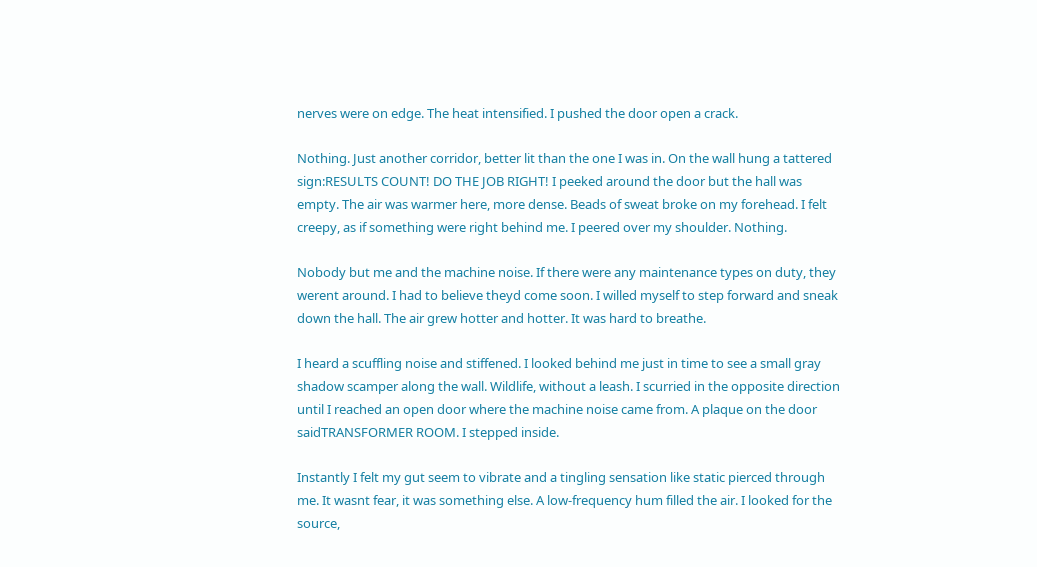nerves were on edge. The heat intensified. I pushed the door open a crack.

Nothing. Just another corridor, better lit than the one I was in. On the wall hung a tattered sign:RESULTS COUNT! DO THE JOB RIGHT! I peeked around the door but the hall was empty. The air was warmer here, more dense. Beads of sweat broke on my forehead. I felt creepy, as if something were right behind me. I peered over my shoulder. Nothing.

Nobody but me and the machine noise. If there were any maintenance types on duty, they werent around. I had to believe theyd come soon. I willed myself to step forward and sneak down the hall. The air grew hotter and hotter. It was hard to breathe.

I heard a scuffling noise and stiffened. I looked behind me just in time to see a small gray shadow scamper along the wall. Wildlife, without a leash. I scurried in the opposite direction until I reached an open door where the machine noise came from. A plaque on the door saidTRANSFORMER ROOM. I stepped inside.

Instantly I felt my gut seem to vibrate and a tingling sensation like static pierced through me. It wasnt fear, it was something else. A low-frequency hum filled the air. I looked for the source,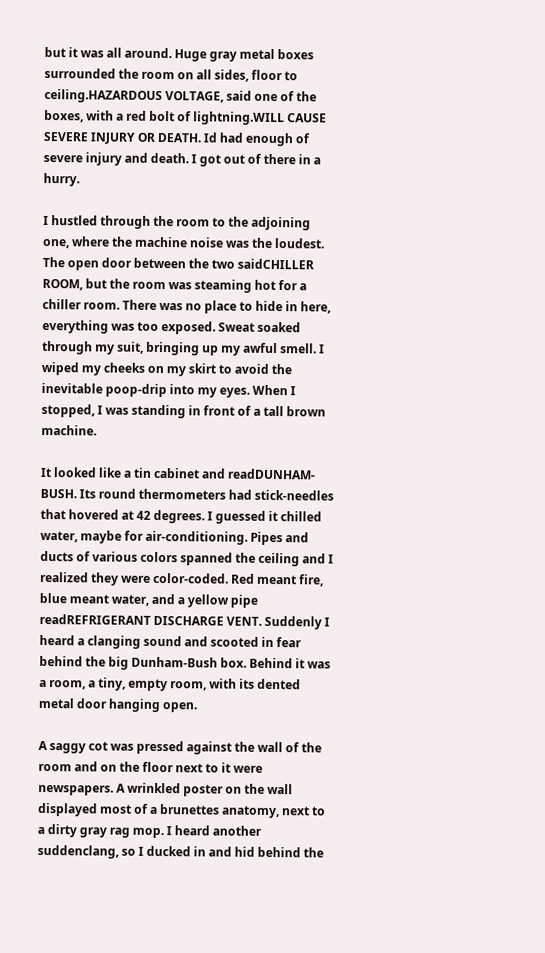but it was all around. Huge gray metal boxes surrounded the room on all sides, floor to ceiling.HAZARDOUS VOLTAGE, said one of the boxes, with a red bolt of lightning.WILL CAUSE SEVERE INJURY OR DEATH. Id had enough of severe injury and death. I got out of there in a hurry.

I hustled through the room to the adjoining one, where the machine noise was the loudest. The open door between the two saidCHILLER ROOM, but the room was steaming hot for a chiller room. There was no place to hide in here, everything was too exposed. Sweat soaked through my suit, bringing up my awful smell. I wiped my cheeks on my skirt to avoid the inevitable poop-drip into my eyes. When I stopped, I was standing in front of a tall brown machine.

It looked like a tin cabinet and readDUNHAM-BUSH. Its round thermometers had stick-needles that hovered at 42 degrees. I guessed it chilled water, maybe for air-conditioning. Pipes and ducts of various colors spanned the ceiling and I realized they were color-coded. Red meant fire, blue meant water, and a yellow pipe readREFRIGERANT DISCHARGE VENT. Suddenly I heard a clanging sound and scooted in fear behind the big Dunham-Bush box. Behind it was a room, a tiny, empty room, with its dented metal door hanging open.

A saggy cot was pressed against the wall of the room and on the floor next to it were newspapers. A wrinkled poster on the wall displayed most of a brunettes anatomy, next to a dirty gray rag mop. I heard another suddenclang, so I ducked in and hid behind the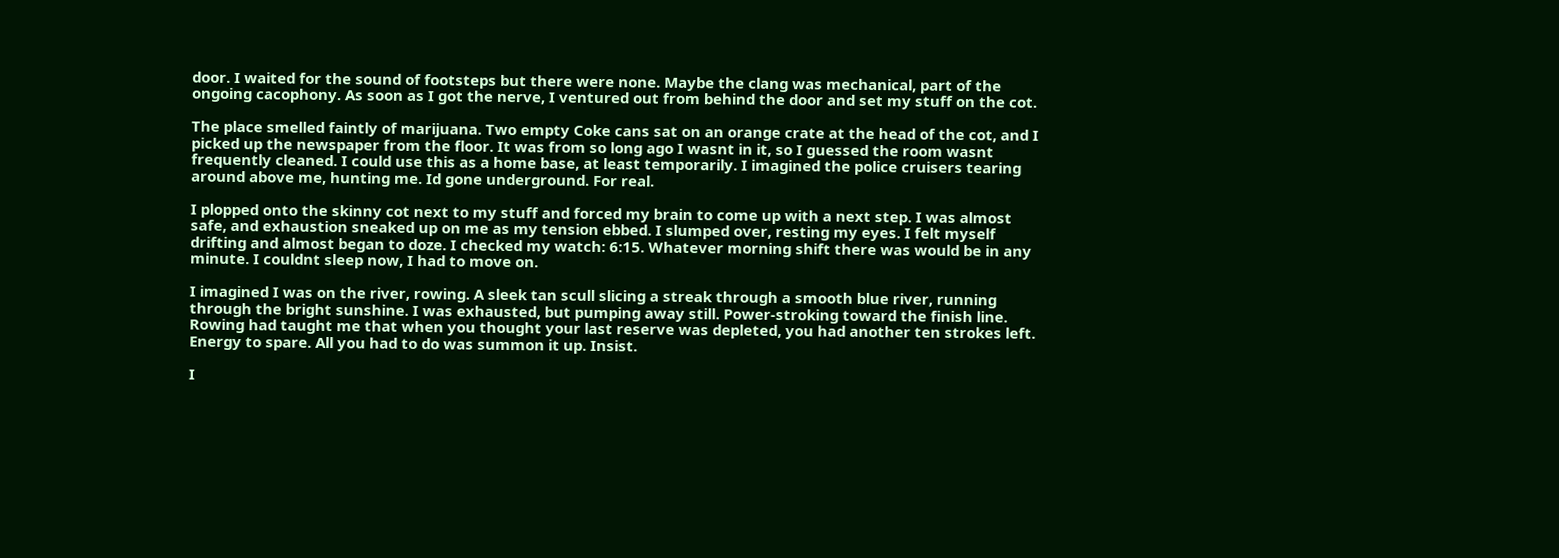door. I waited for the sound of footsteps but there were none. Maybe the clang was mechanical, part of the ongoing cacophony. As soon as I got the nerve, I ventured out from behind the door and set my stuff on the cot.

The place smelled faintly of marijuana. Two empty Coke cans sat on an orange crate at the head of the cot, and I picked up the newspaper from the floor. It was from so long ago I wasnt in it, so I guessed the room wasnt frequently cleaned. I could use this as a home base, at least temporarily. I imagined the police cruisers tearing around above me, hunting me. Id gone underground. For real.

I plopped onto the skinny cot next to my stuff and forced my brain to come up with a next step. I was almost safe, and exhaustion sneaked up on me as my tension ebbed. I slumped over, resting my eyes. I felt myself drifting and almost began to doze. I checked my watch: 6:15. Whatever morning shift there was would be in any minute. I couldnt sleep now, I had to move on.

I imagined I was on the river, rowing. A sleek tan scull slicing a streak through a smooth blue river, running through the bright sunshine. I was exhausted, but pumping away still. Power-stroking toward the finish line. Rowing had taught me that when you thought your last reserve was depleted, you had another ten strokes left. Energy to spare. All you had to do was summon it up. Insist.

I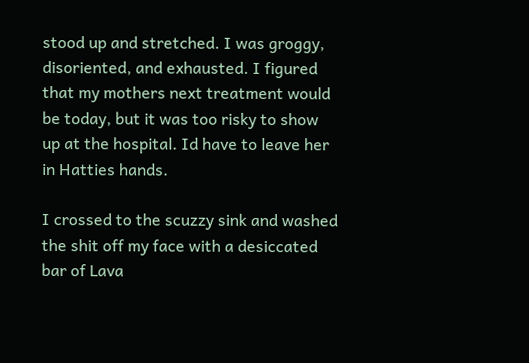stood up and stretched. I was groggy, disoriented, and exhausted. I figured that my mothers next treatment would be today, but it was too risky to show up at the hospital. Id have to leave her in Hatties hands.

I crossed to the scuzzy sink and washed the shit off my face with a desiccated bar of Lava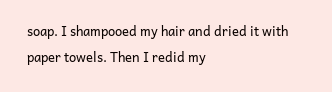soap. I shampooed my hair and dried it with paper towels. Then I redid my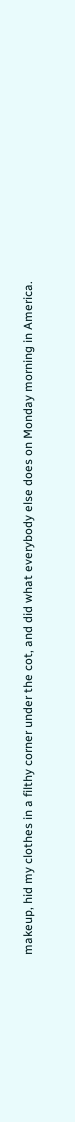makeup, hid my clothes in a filthy corner under the cot, and did what everybody else does on Monday morning in America.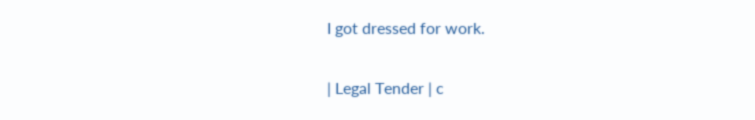I got dressed for work.

| Legal Tender | c